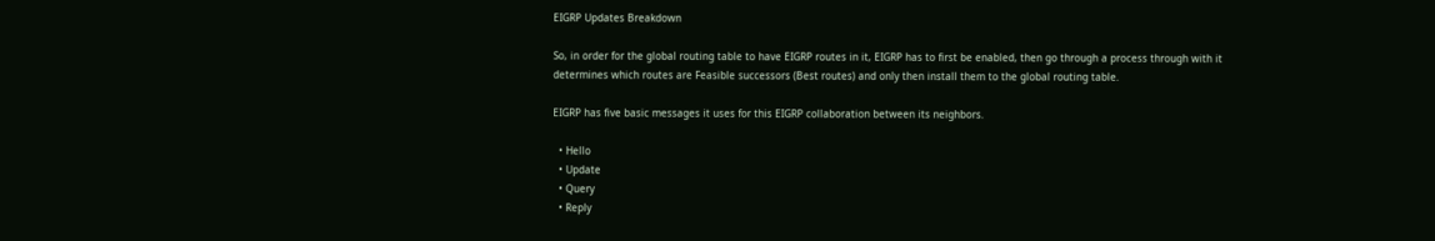EIGRP Updates Breakdown

So, in order for the global routing table to have EIGRP routes in it, EIGRP has to first be enabled, then go through a process through with it determines which routes are Feasible successors (Best routes) and only then install them to the global routing table.

EIGRP has five basic messages it uses for this EIGRP collaboration between its neighbors.

  • Hello
  • Update
  • Query
  • Reply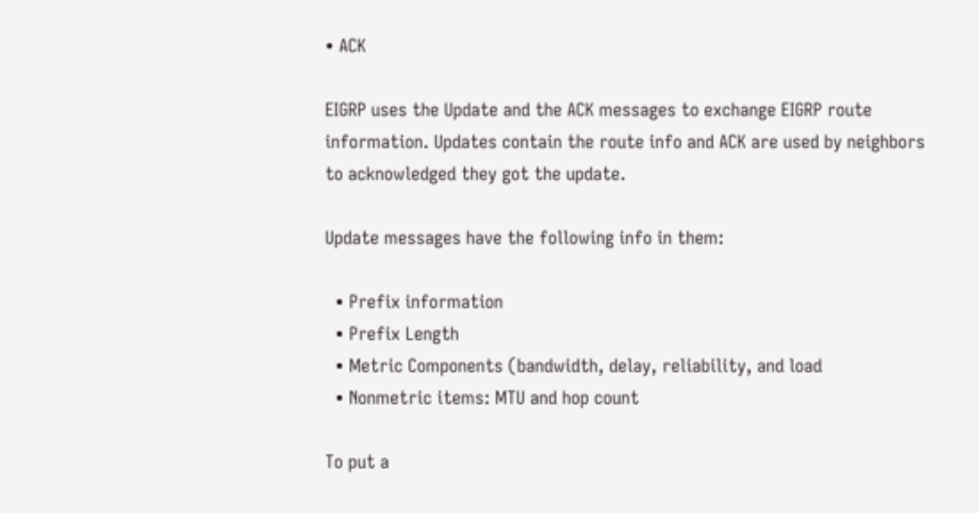• ACK

EIGRP uses the Update and the ACK messages to exchange EIGRP route information. Updates contain the route info and ACK are used by neighbors to acknowledged they got the update.

Update messages have the following info in them:

  • Prefix information
  • Prefix Length
  • Metric Components (bandwidth, delay, reliability, and load
  • Nonmetric items: MTU and hop count

To put a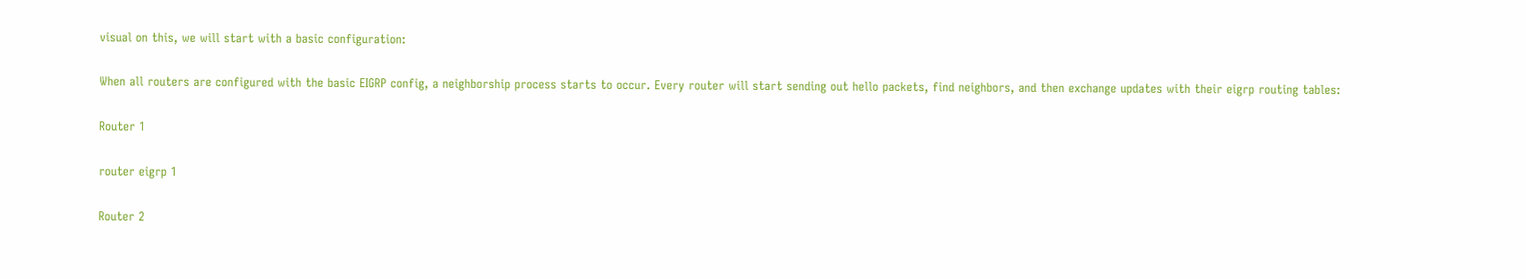visual on this, we will start with a basic configuration:

When all routers are configured with the basic EIGRP config, a neighborship process starts to occur. Every router will start sending out hello packets, find neighbors, and then exchange updates with their eigrp routing tables:

Router 1

router eigrp 1

Router 2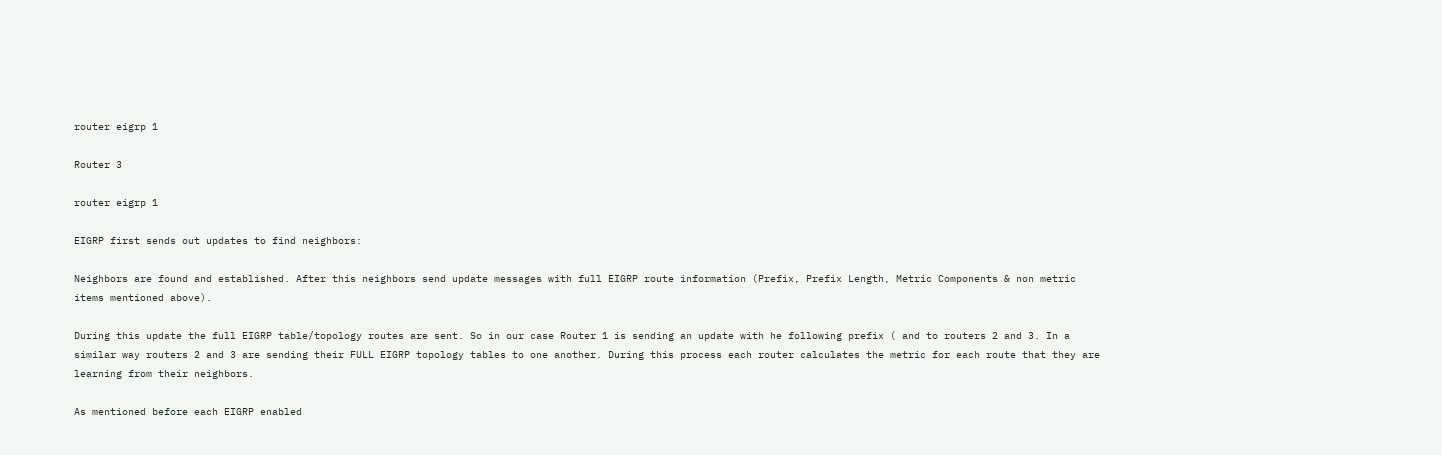router eigrp 1

Router 3

router eigrp 1

EIGRP first sends out updates to find neighbors:

Neighbors are found and established. After this neighbors send update messages with full EIGRP route information (Prefix, Prefix Length, Metric Components & non metric items mentioned above).

During this update the full EIGRP table/topology routes are sent. So in our case Router 1 is sending an update with he following prefix ( and to routers 2 and 3. In a similar way routers 2 and 3 are sending their FULL EIGRP topology tables to one another. During this process each router calculates the metric for each route that they are learning from their neighbors.

As mentioned before each EIGRP enabled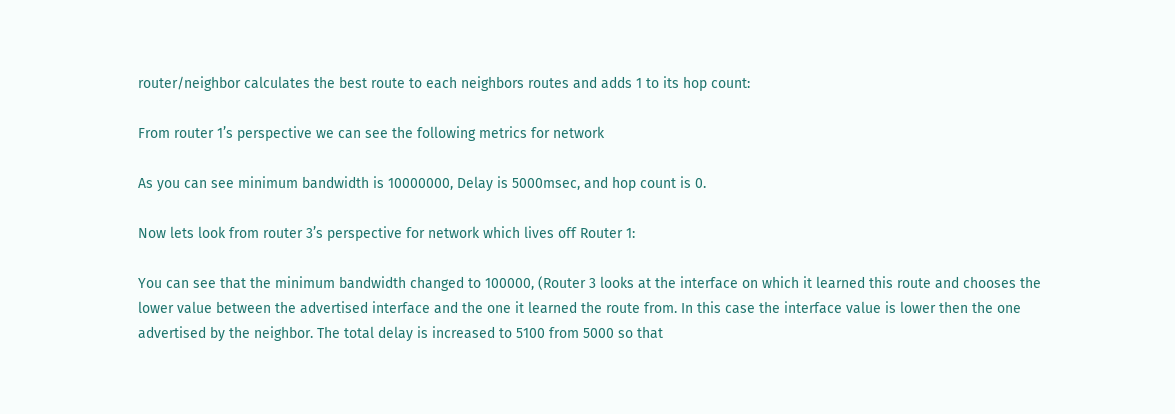router/neighbor calculates the best route to each neighbors routes and adds 1 to its hop count:

From router 1’s perspective we can see the following metrics for network

As you can see minimum bandwidth is 10000000, Delay is 5000msec, and hop count is 0.

Now lets look from router 3’s perspective for network which lives off Router 1:

You can see that the minimum bandwidth changed to 100000, (Router 3 looks at the interface on which it learned this route and chooses the lower value between the advertised interface and the one it learned the route from. In this case the interface value is lower then the one advertised by the neighbor. The total delay is increased to 5100 from 5000 so that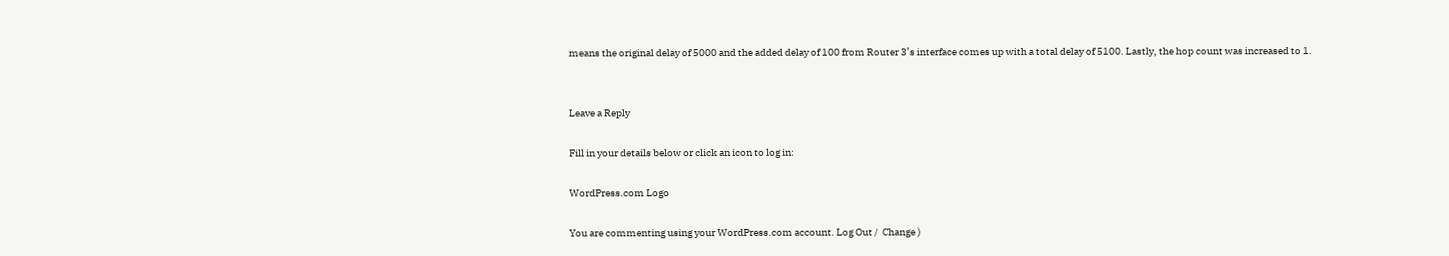means the original delay of 5000 and the added delay of 100 from Router 3’s interface comes up with a total delay of 5100. Lastly, the hop count was increased to 1.


Leave a Reply

Fill in your details below or click an icon to log in:

WordPress.com Logo

You are commenting using your WordPress.com account. Log Out /  Change )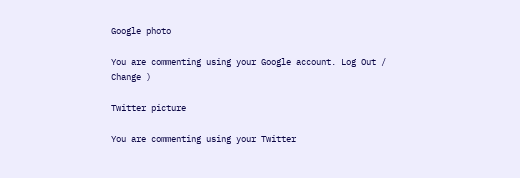Google photo

You are commenting using your Google account. Log Out /  Change )

Twitter picture

You are commenting using your Twitter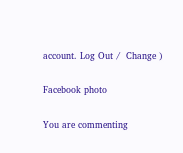account. Log Out /  Change )

Facebook photo

You are commenting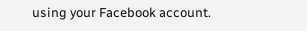using your Facebook account.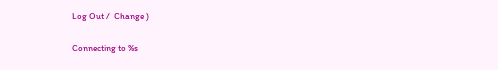Log Out /  Change )

Connecting to %s